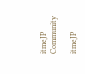itmeJP Community

itmeJP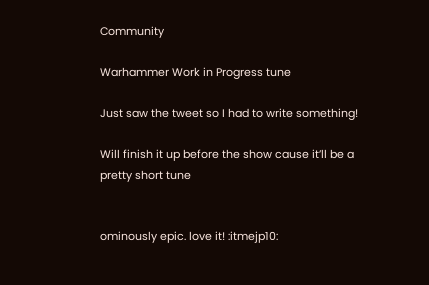Community

Warhammer Work in Progress tune

Just saw the tweet so I had to write something!

Will finish it up before the show cause it’ll be a pretty short tune


ominously epic. love it! :itmejp10: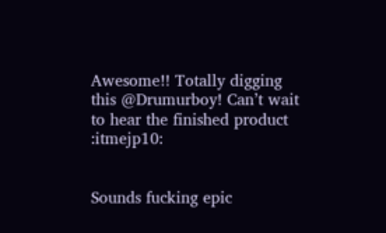Awesome!! Totally digging this @Drumurboy! Can’t wait to hear the finished product :itmejp10:


Sounds fucking epic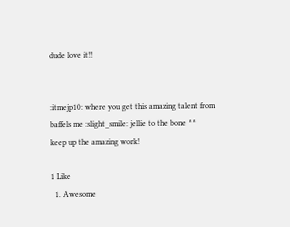dude love it!!


:itmejp10: where you get this amazing talent from baffels me :slight_smile: jellie to the bone ^^
keep up the amazing work!

1 Like
  1. Awesome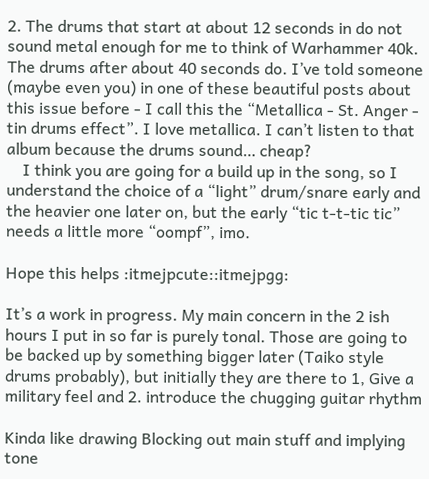2. The drums that start at about 12 seconds in do not sound metal enough for me to think of Warhammer 40k. The drums after about 40 seconds do. I’ve told someone (maybe even you) in one of these beautiful posts about this issue before - I call this the “Metallica - St. Anger - tin drums effect”. I love metallica. I can’t listen to that album because the drums sound… cheap?
    I think you are going for a build up in the song, so I understand the choice of a “light” drum/snare early and the heavier one later on, but the early “tic t-t-tic tic” needs a little more “oompf”, imo.

Hope this helps :itmejpcute::itmejpgg:

It’s a work in progress. My main concern in the 2 ish hours I put in so far is purely tonal. Those are going to be backed up by something bigger later (Taiko style drums probably), but initially they are there to 1, Give a military feel and 2. introduce the chugging guitar rhythm

Kinda like drawing Blocking out main stuff and implying tone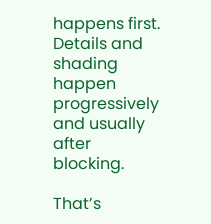happens first. Details and shading happen progressively and usually after blocking.

That’s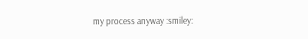my process anyway :smiley: